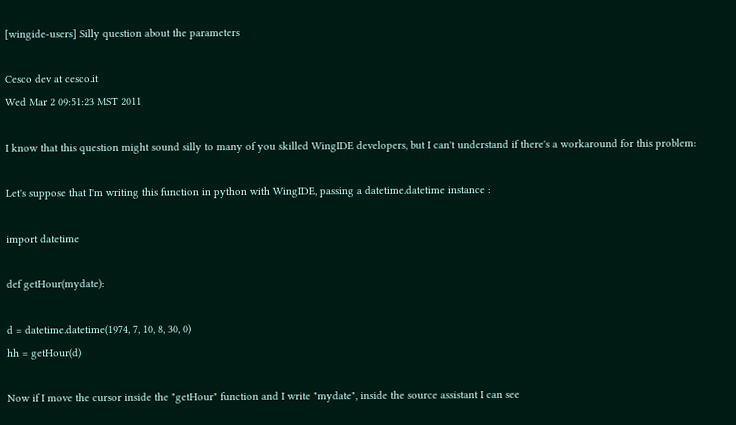[wingide-users] Silly question about the parameters

Cesco dev at cesco.it
Wed Mar 2 09:51:23 MST 2011

I know that this question might sound silly to many of you skilled WingIDE developers, but I can't understand if there's a workaround for this problem:

Let's suppose that I'm writing this function in python with WingIDE, passing a datetime.datetime instance :

import datetime

def getHour(mydate):

d = datetime.datetime(1974, 7, 10, 8, 30, 0)
hh = getHour(d)

Now if I move the cursor inside the "getHour" function and I write "mydate", inside the source assistant I can see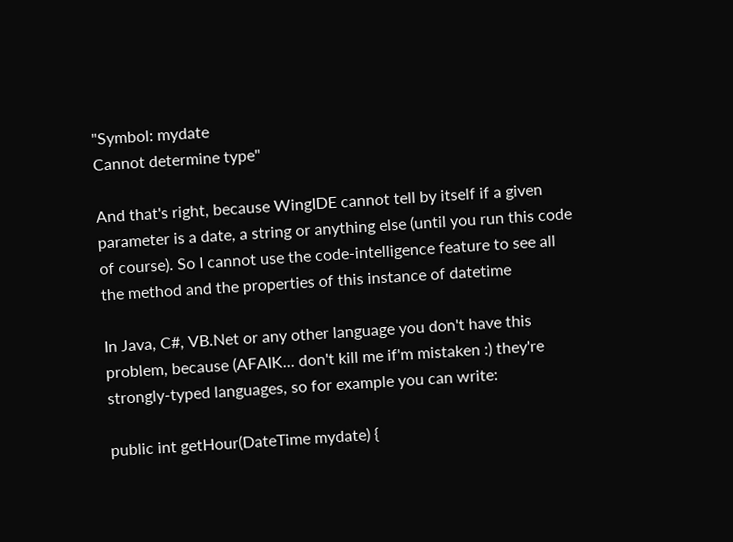"Symbol: mydate
Cannot determine type"

And that's right, because WingIDE cannot tell by itself if a given parameter is a date, a string or anything else (until you run this code of course). So I cannot use the code-intelligence feature to see all the method and the properties of this instance of datetime

In Java, C#, VB.Net or any other language you don't have this problem, because (AFAIK... don't kill me if'm mistaken :) they're strongly-typed languages, so for example you can write:

public int getHour(DateTime mydate) {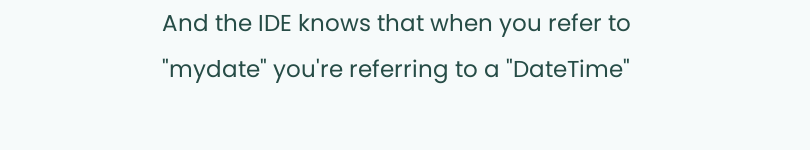And the IDE knows that when you refer to "mydate" you're referring to a "DateTime"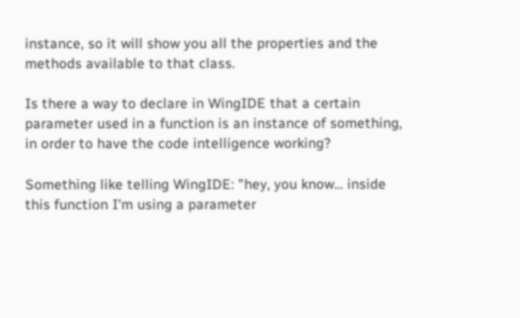instance, so it will show you all the properties and the methods available to that class.

Is there a way to declare in WingIDE that a certain parameter used in a function is an instance of something, in order to have the code intelligence working?

Something like telling WingIDE: "hey, you know... inside this function I'm using a parameter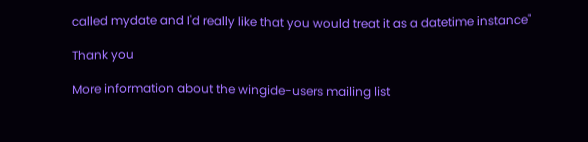called mydate and I'd really like that you would treat it as a datetime instance"

Thank you

More information about the wingide-users mailing list